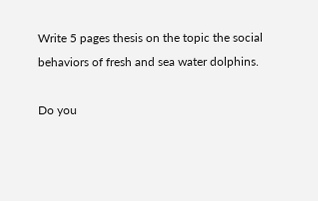Write 5 pages thesis on the topic the social behaviors of fresh and sea water dolphins.

Do you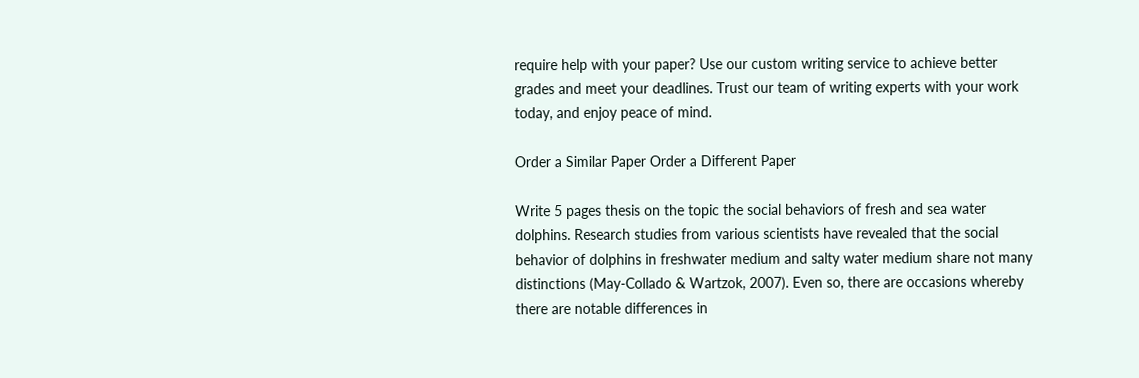require help with your paper? Use our custom writing service to achieve better grades and meet your deadlines. Trust our team of writing experts with your work today, and enjoy peace of mind.

Order a Similar Paper Order a Different Paper

Write 5 pages thesis on the topic the social behaviors of fresh and sea water dolphins. Research studies from various scientists have revealed that the social behavior of dolphins in freshwater medium and salty water medium share not many distinctions (May-Collado & Wartzok, 2007). Even so, there are occasions whereby there are notable differences in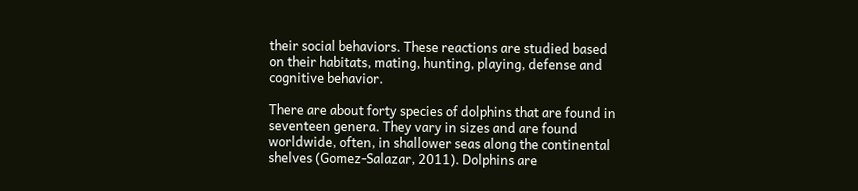their social behaviors. These reactions are studied based on their habitats, mating, hunting, playing, defense and cognitive behavior.

There are about forty species of dolphins that are found in seventeen genera. They vary in sizes and are found worldwide, often, in shallower seas along the continental shelves (Gomez-Salazar, 2011). Dolphins are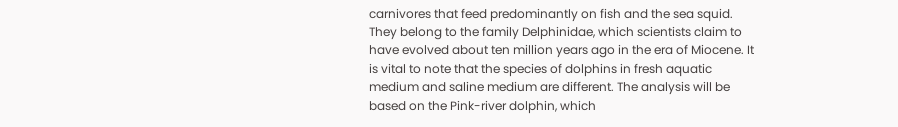carnivores that feed predominantly on fish and the sea squid. They belong to the family Delphinidae, which scientists claim to have evolved about ten million years ago in the era of Miocene. It is vital to note that the species of dolphins in fresh aquatic medium and saline medium are different. The analysis will be based on the Pink-river dolphin, which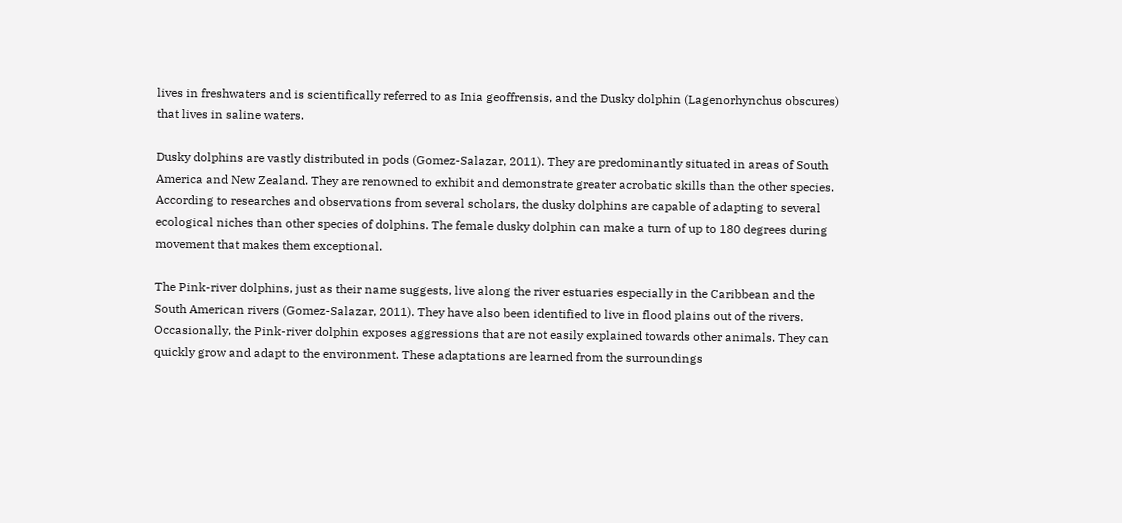lives in freshwaters and is scientifically referred to as Inia geoffrensis, and the Dusky dolphin (Lagenorhynchus obscures) that lives in saline waters.

Dusky dolphins are vastly distributed in pods (Gomez-Salazar, 2011). They are predominantly situated in areas of South America and New Zealand. They are renowned to exhibit and demonstrate greater acrobatic skills than the other species. According to researches and observations from several scholars, the dusky dolphins are capable of adapting to several ecological niches than other species of dolphins. The female dusky dolphin can make a turn of up to 180 degrees during movement that makes them exceptional.

The Pink-river dolphins, just as their name suggests, live along the river estuaries especially in the Caribbean and the South American rivers (Gomez-Salazar, 2011). They have also been identified to live in flood plains out of the rivers. Occasionally, the Pink-river dolphin exposes aggressions that are not easily explained towards other animals. They can quickly grow and adapt to the environment. These adaptations are learned from the surroundings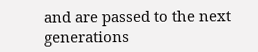and are passed to the next generations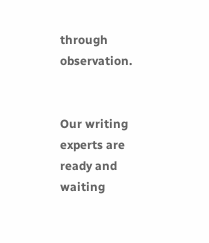through observation.


Our writing experts are ready and waiting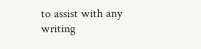to assist with any writing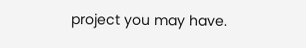project you may have.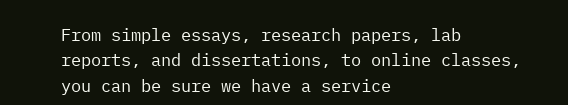From simple essays, research papers, lab reports, and dissertations, to online classes, you can be sure we have a service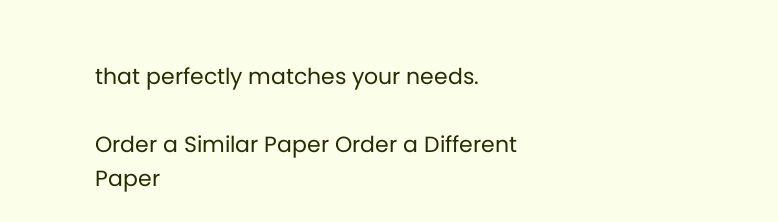that perfectly matches your needs.

Order a Similar Paper Order a Different Paper